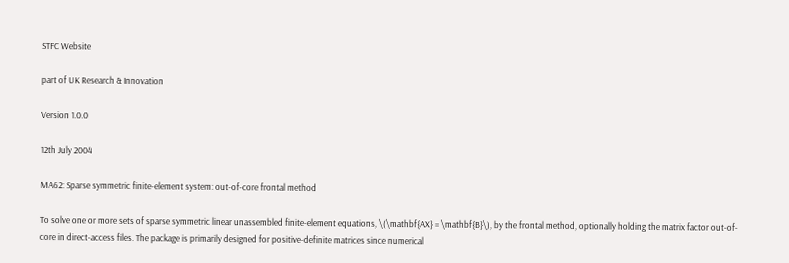STFC Website

part of UK Research & Innovation

Version 1.0.0

12th July 2004

MA62: Sparse symmetric finite-element system: out-of-core frontal method

To solve one or more sets of sparse symmetric linear unassembled finite-element equations, \(\mathbf{AX} = \mathbf{B}\), by the frontal method, optionally holding the matrix factor out-of-core in direct-access files. The package is primarily designed for positive-definite matrices since numerical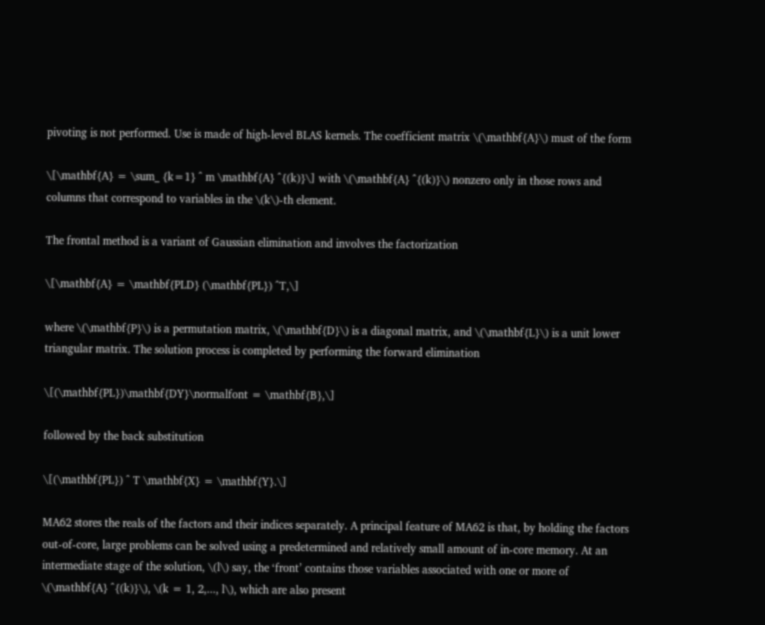pivoting is not performed. Use is made of high-level BLAS kernels. The coefficient matrix \(\mathbf{A}\) must of the form

\[\mathbf{A} = \sum_ {k=1} ^ m \mathbf{A} ^{(k)}\] with \(\mathbf{A} ^{(k)}\) nonzero only in those rows and columns that correspond to variables in the \(k\)-th element.

The frontal method is a variant of Gaussian elimination and involves the factorization

\[\mathbf{A} = \mathbf{PLD} (\mathbf{PL}) ^T,\]

where \(\mathbf{P}\) is a permutation matrix, \(\mathbf{D}\) is a diagonal matrix, and \(\mathbf{L}\) is a unit lower triangular matrix. The solution process is completed by performing the forward elimination

\[(\mathbf{PL})\mathbf{DY}\normalfont = \mathbf{B},\]

followed by the back substitution

\[(\mathbf{PL}) ^ T \mathbf{X} = \mathbf{Y}.\]

MA62 stores the reals of the factors and their indices separately. A principal feature of MA62 is that, by holding the factors out-of-core, large problems can be solved using a predetermined and relatively small amount of in-core memory. At an intermediate stage of the solution, \(l\) say, the ‘front’ contains those variables associated with one or more of \(\mathbf{A} ^{(k)}\), \(k = 1, 2,..., l\), which are also present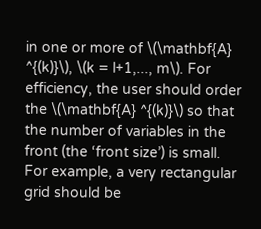in one or more of \(\mathbf{A} ^{(k)}\), \(k = l+1,..., m\). For efficiency, the user should order the \(\mathbf{A} ^{(k)}\) so that the number of variables in the front (the ‘front size’) is small. For example, a very rectangular grid should be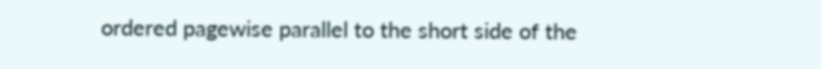ordered pagewise parallel to the short side of the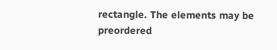rectangle. The elements may be preordered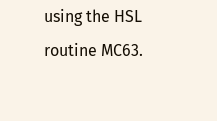using the HSL routine MC63.